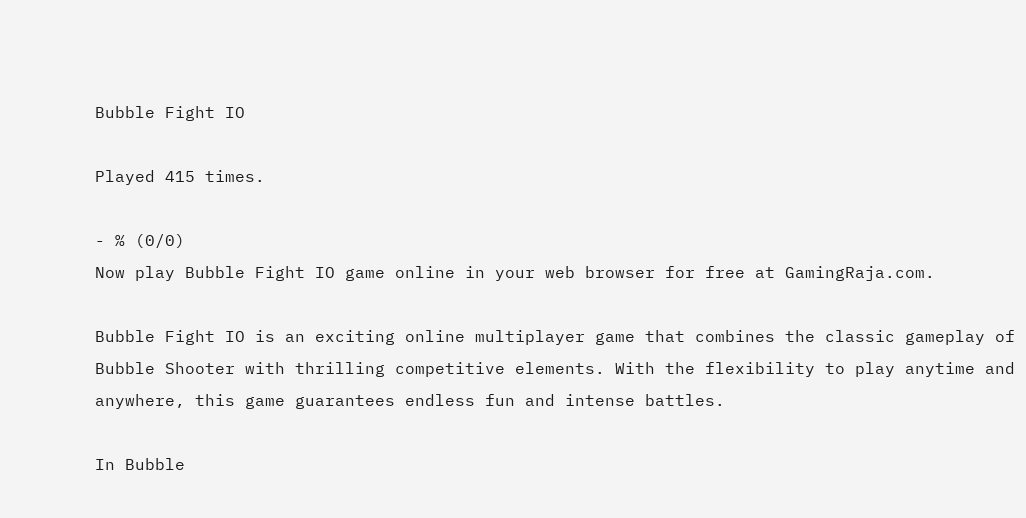Bubble Fight IO

Played 415 times.

- % (0/0)
Now play Bubble Fight IO game online in your web browser for free at GamingRaja.com.

Bubble Fight IO is an exciting online multiplayer game that combines the classic gameplay of Bubble Shooter with thrilling competitive elements. With the flexibility to play anytime and anywhere, this game guarantees endless fun and intense battles.

In Bubble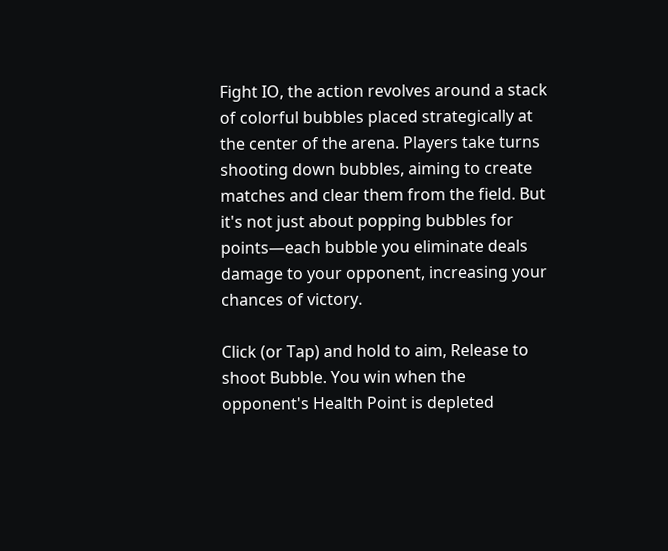Fight IO, the action revolves around a stack of colorful bubbles placed strategically at the center of the arena. Players take turns shooting down bubbles, aiming to create matches and clear them from the field. But it's not just about popping bubbles for points—each bubble you eliminate deals damage to your opponent, increasing your chances of victory.

Click (or Tap) and hold to aim, Release to shoot Bubble. You win when the opponent's Health Point is depleted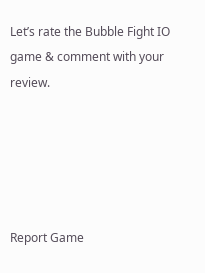Let’s rate the Bubble Fight IO game & comment with your review.





Report Game